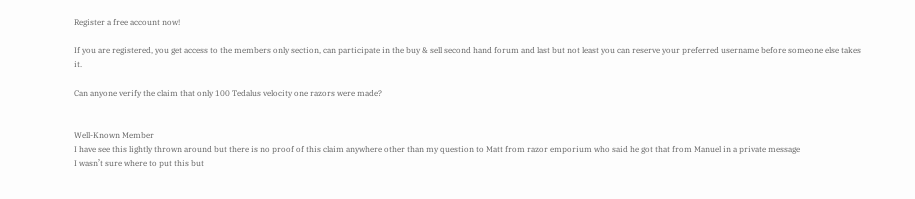Register a free account now!

If you are registered, you get access to the members only section, can participate in the buy & sell second hand forum and last but not least you can reserve your preferred username before someone else takes it.

Can anyone verify the claim that only 100 Tedalus velocity one razors were made?


Well-Known Member
I have see this lightly thrown around but there is no proof of this claim anywhere other than my question to Matt from razor emporium who said he got that from Manuel in a private message
I wasn’t sure where to put this but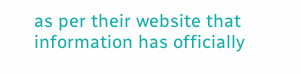as per their website that information has officially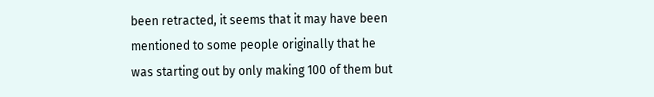been retracted, it seems that it may have been mentioned to some people originally that he was starting out by only making 100 of them but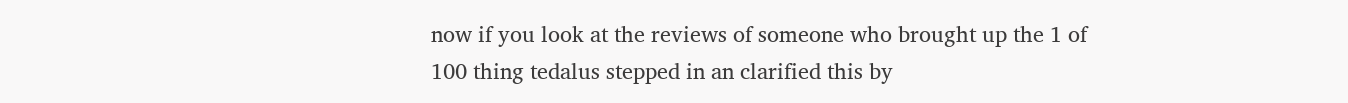now if you look at the reviews of someone who brought up the 1 of 100 thing tedalus stepped in an clarified this by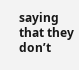saying that they don’t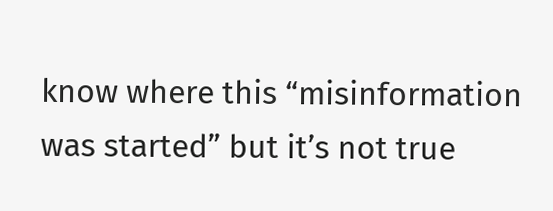know where this “misinformation was started” but it’s not true